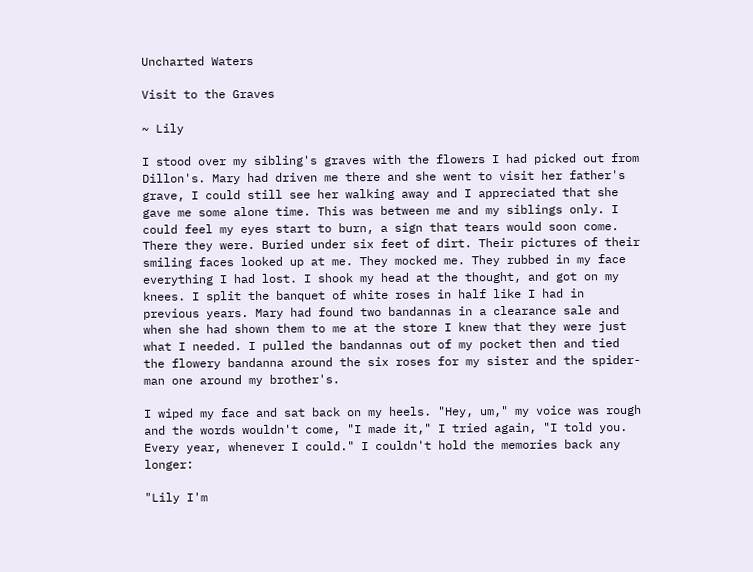Uncharted Waters

Visit to the Graves

~ Lily

I stood over my sibling's graves with the flowers I had picked out from Dillon's. Mary had driven me there and she went to visit her father's grave, I could still see her walking away and I appreciated that she gave me some alone time. This was between me and my siblings only. I could feel my eyes start to burn, a sign that tears would soon come. There they were. Buried under six feet of dirt. Their pictures of their smiling faces looked up at me. They mocked me. They rubbed in my face everything I had lost. I shook my head at the thought, and got on my knees. I split the banquet of white roses in half like I had in previous years. Mary had found two bandannas in a clearance sale and when she had shown them to me at the store I knew that they were just what I needed. I pulled the bandannas out of my pocket then and tied the flowery bandanna around the six roses for my sister and the spider-man one around my brother's.

I wiped my face and sat back on my heels. "Hey, um," my voice was rough and the words wouldn't come, "I made it," I tried again, "I told you. Every year, whenever I could." I couldn't hold the memories back any longer:

"Lily I'm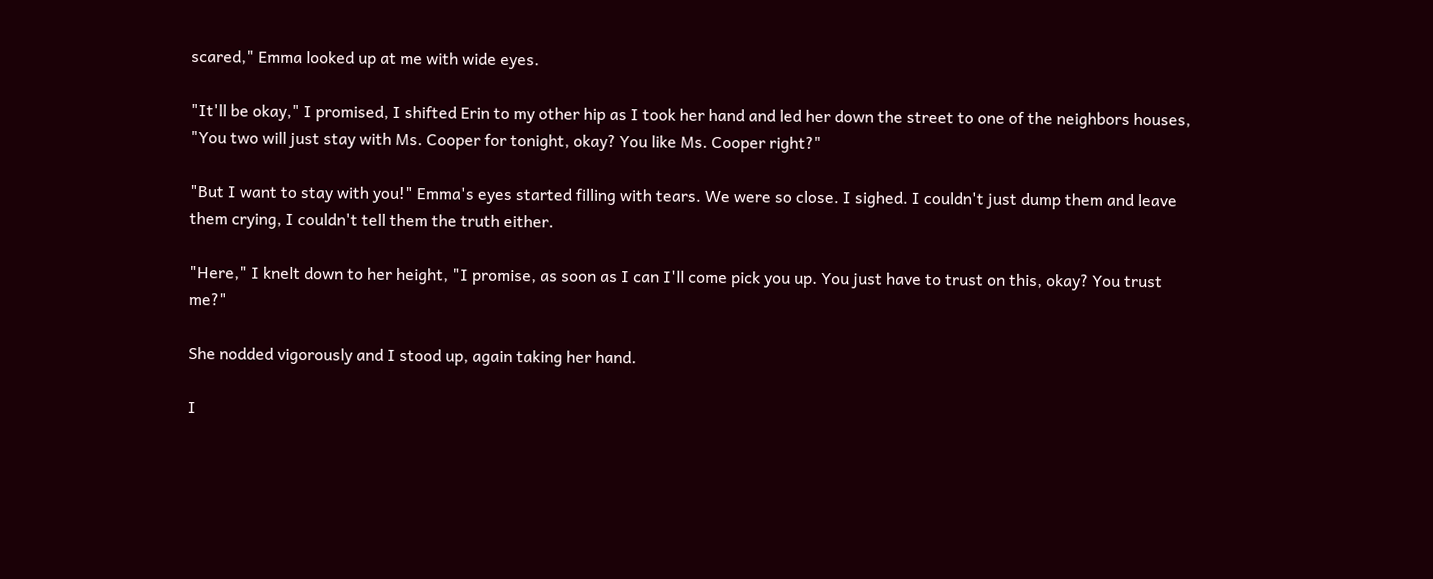scared," Emma looked up at me with wide eyes.

"It'll be okay," I promised, I shifted Erin to my other hip as I took her hand and led her down the street to one of the neighbors houses, "You two will just stay with Ms. Cooper for tonight, okay? You like Ms. Cooper right?"

"But I want to stay with you!" Emma's eyes started filling with tears. We were so close. I sighed. I couldn't just dump them and leave them crying, I couldn't tell them the truth either.

"Here," I knelt down to her height, "I promise, as soon as I can I'll come pick you up. You just have to trust on this, okay? You trust me?"

She nodded vigorously and I stood up, again taking her hand.

I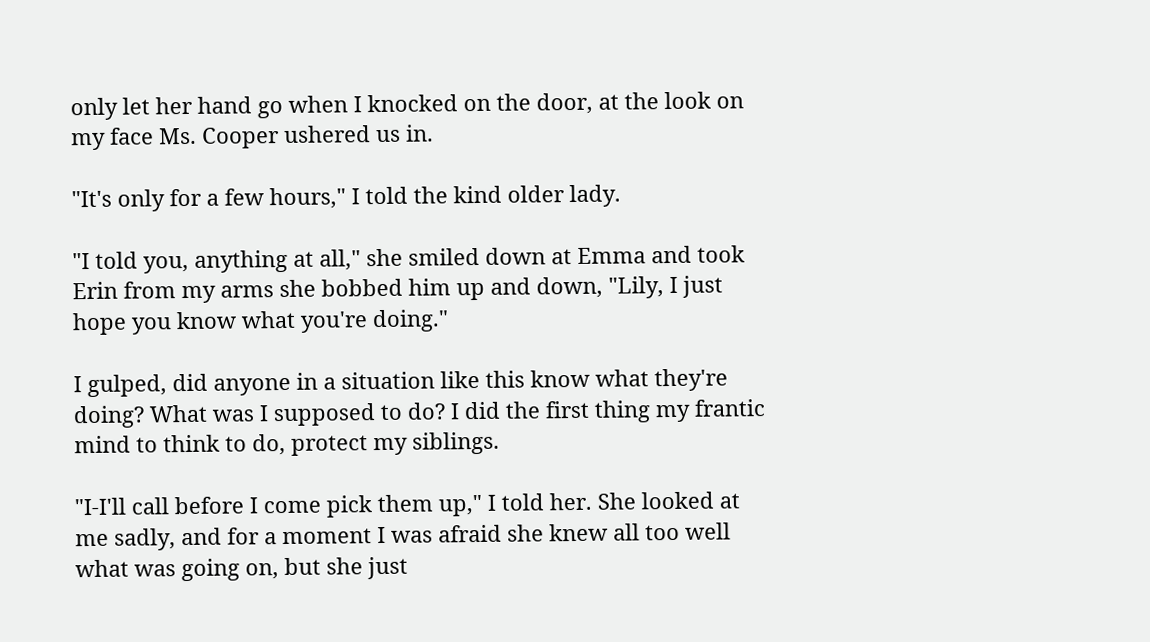only let her hand go when I knocked on the door, at the look on my face Ms. Cooper ushered us in.

"It's only for a few hours," I told the kind older lady.

"I told you, anything at all," she smiled down at Emma and took Erin from my arms she bobbed him up and down, "Lily, I just hope you know what you're doing."

I gulped, did anyone in a situation like this know what they're doing? What was I supposed to do? I did the first thing my frantic mind to think to do, protect my siblings.

"I-I'll call before I come pick them up," I told her. She looked at me sadly, and for a moment I was afraid she knew all too well what was going on, but she just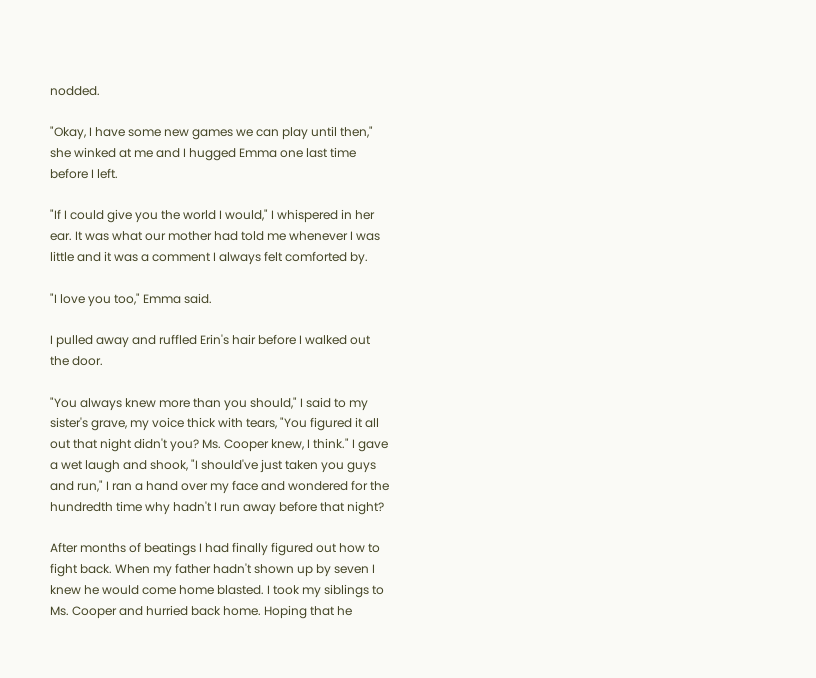nodded.

"Okay, I have some new games we can play until then," she winked at me and I hugged Emma one last time before I left.

"If I could give you the world I would," I whispered in her ear. It was what our mother had told me whenever I was little and it was a comment I always felt comforted by.

"I love you too," Emma said.

I pulled away and ruffled Erin's hair before I walked out the door.

"You always knew more than you should," I said to my sister's grave, my voice thick with tears, "You figured it all out that night didn't you? Ms. Cooper knew, I think." I gave a wet laugh and shook, "I should've just taken you guys and run," I ran a hand over my face and wondered for the hundredth time why hadn't I run away before that night?

After months of beatings I had finally figured out how to fight back. When my father hadn't shown up by seven I knew he would come home blasted. I took my siblings to Ms. Cooper and hurried back home. Hoping that he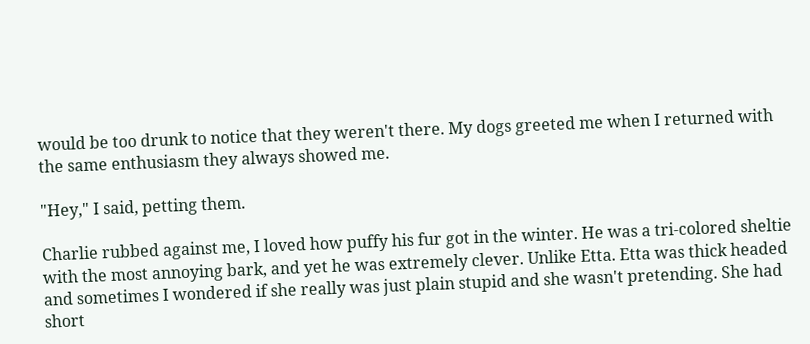would be too drunk to notice that they weren't there. My dogs greeted me when I returned with the same enthusiasm they always showed me.

"Hey," I said, petting them.

Charlie rubbed against me, I loved how puffy his fur got in the winter. He was a tri-colored sheltie with the most annoying bark, and yet he was extremely clever. Unlike Etta. Etta was thick headed and sometimes I wondered if she really was just plain stupid and she wasn't pretending. She had short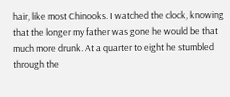hair, like most Chinooks. I watched the clock, knowing that the longer my father was gone he would be that much more drunk. At a quarter to eight he stumbled through the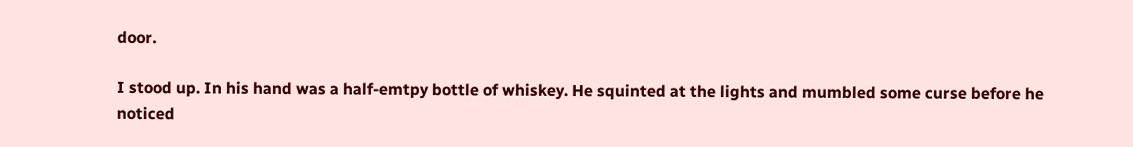door.

I stood up. In his hand was a half-emtpy bottle of whiskey. He squinted at the lights and mumbled some curse before he noticed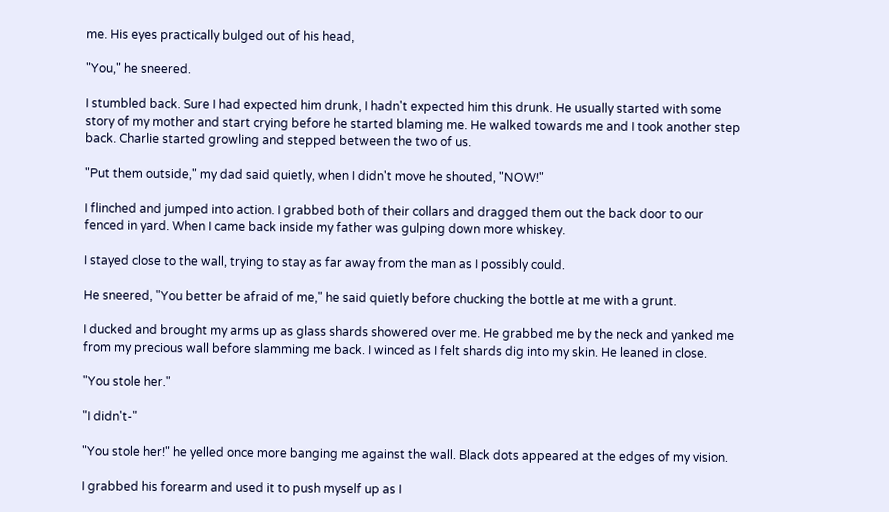me. His eyes practically bulged out of his head,

"You," he sneered.

I stumbled back. Sure I had expected him drunk, I hadn't expected him this drunk. He usually started with some story of my mother and start crying before he started blaming me. He walked towards me and I took another step back. Charlie started growling and stepped between the two of us.

"Put them outside," my dad said quietly, when I didn't move he shouted, "NOW!"

I flinched and jumped into action. I grabbed both of their collars and dragged them out the back door to our fenced in yard. When I came back inside my father was gulping down more whiskey.

I stayed close to the wall, trying to stay as far away from the man as I possibly could.

He sneered, "You better be afraid of me," he said quietly before chucking the bottle at me with a grunt.

I ducked and brought my arms up as glass shards showered over me. He grabbed me by the neck and yanked me from my precious wall before slamming me back. I winced as I felt shards dig into my skin. He leaned in close.

"You stole her."

"I didn't-"

"You stole her!" he yelled once more banging me against the wall. Black dots appeared at the edges of my vision.

I grabbed his forearm and used it to push myself up as I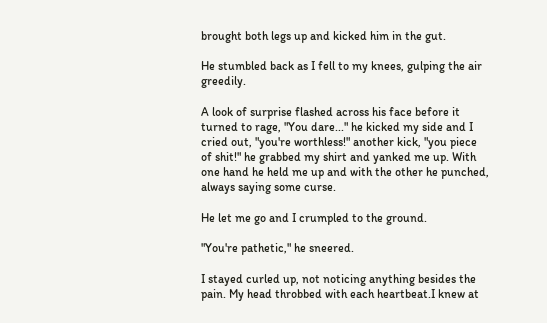brought both legs up and kicked him in the gut.

He stumbled back as I fell to my knees, gulping the air greedily.

A look of surprise flashed across his face before it turned to rage, "You dare..." he kicked my side and I cried out, "you're worthless!" another kick, "you piece of shit!" he grabbed my shirt and yanked me up. With one hand he held me up and with the other he punched, always saying some curse.

He let me go and I crumpled to the ground.

"You're pathetic," he sneered.

I stayed curled up, not noticing anything besides the pain. My head throbbed with each heartbeat.I knew at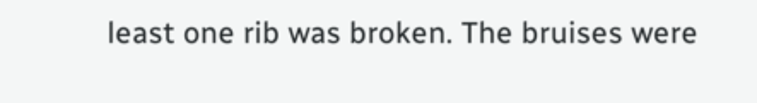least one rib was broken. The bruises were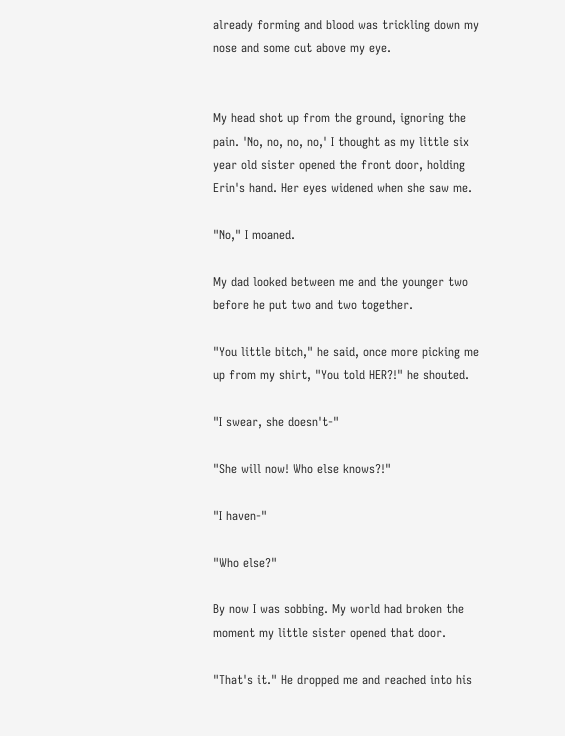already forming and blood was trickling down my nose and some cut above my eye.


My head shot up from the ground, ignoring the pain. 'No, no, no, no,' I thought as my little six year old sister opened the front door, holding Erin's hand. Her eyes widened when she saw me.

"No," I moaned.

My dad looked between me and the younger two before he put two and two together.

"You little bitch," he said, once more picking me up from my shirt, "You told HER?!" he shouted.

"I swear, she doesn't-"

"She will now! Who else knows?!"

"I haven-"

"Who else?"

By now I was sobbing. My world had broken the moment my little sister opened that door.

"That's it." He dropped me and reached into his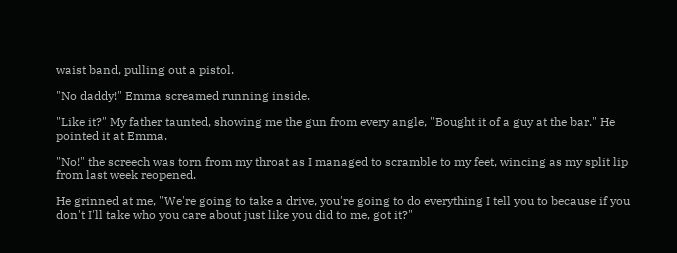waist band, pulling out a pistol.

"No daddy!" Emma screamed running inside.

"Like it?" My father taunted, showing me the gun from every angle, "Bought it of a guy at the bar." He pointed it at Emma.

"No!" the screech was torn from my throat as I managed to scramble to my feet, wincing as my split lip from last week reopened.

He grinned at me, "We're going to take a drive, you're going to do everything I tell you to because if you don't I'll take who you care about just like you did to me, got it?"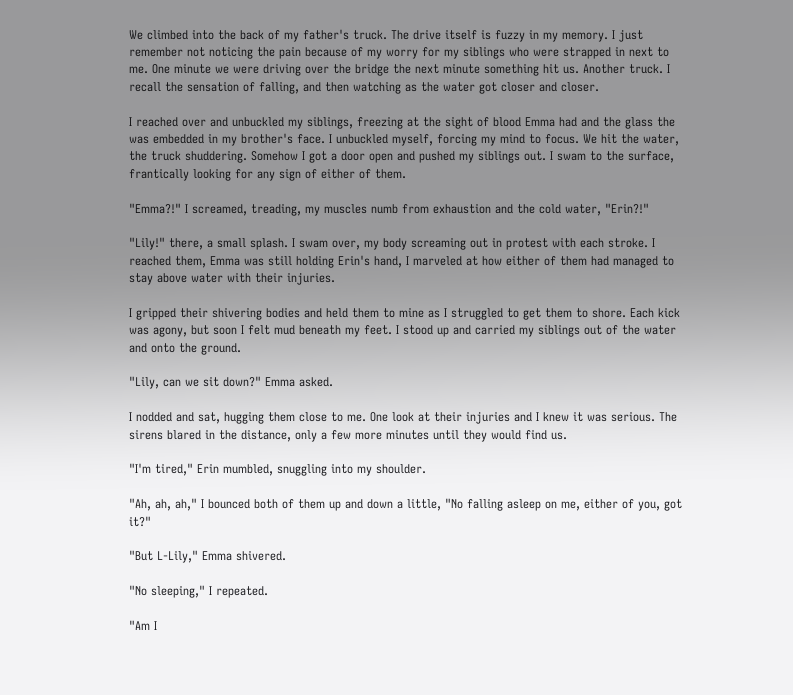We climbed into the back of my father's truck. The drive itself is fuzzy in my memory. I just remember not noticing the pain because of my worry for my siblings who were strapped in next to me. One minute we were driving over the bridge the next minute something hit us. Another truck. I recall the sensation of falling, and then watching as the water got closer and closer.

I reached over and unbuckled my siblings, freezing at the sight of blood Emma had and the glass the was embedded in my brother's face. I unbuckled myself, forcing my mind to focus. We hit the water, the truck shuddering. Somehow I got a door open and pushed my siblings out. I swam to the surface, frantically looking for any sign of either of them.

"Emma?!" I screamed, treading, my muscles numb from exhaustion and the cold water, "Erin?!"

"Lily!" there, a small splash. I swam over, my body screaming out in protest with each stroke. I reached them, Emma was still holding Erin's hand, I marveled at how either of them had managed to stay above water with their injuries.

I gripped their shivering bodies and held them to mine as I struggled to get them to shore. Each kick was agony, but soon I felt mud beneath my feet. I stood up and carried my siblings out of the water and onto the ground.

"Lily, can we sit down?" Emma asked.

I nodded and sat, hugging them close to me. One look at their injuries and I knew it was serious. The sirens blared in the distance, only a few more minutes until they would find us.

"I'm tired," Erin mumbled, snuggling into my shoulder.

"Ah, ah, ah," I bounced both of them up and down a little, "No falling asleep on me, either of you, got it?"

"But L-Lily," Emma shivered.

"No sleeping," I repeated.

"Am I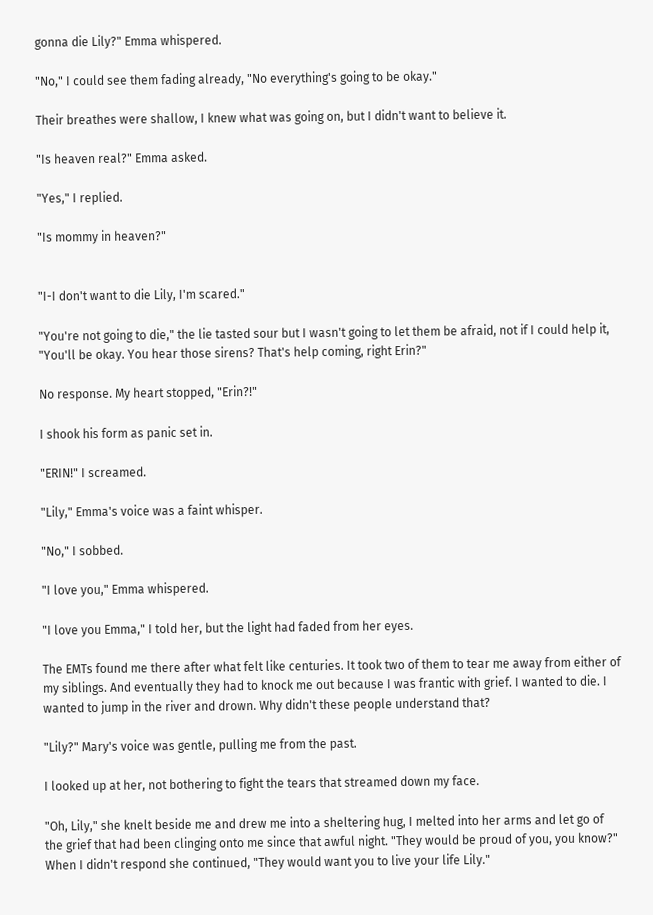gonna die Lily?" Emma whispered.

"No," I could see them fading already, "No everything's going to be okay."

Their breathes were shallow, I knew what was going on, but I didn't want to believe it.

"Is heaven real?" Emma asked.

"Yes," I replied.

"Is mommy in heaven?"


"I-I don't want to die Lily, I'm scared."

"You're not going to die," the lie tasted sour but I wasn't going to let them be afraid, not if I could help it, "You'll be okay. You hear those sirens? That's help coming, right Erin?"

No response. My heart stopped, "Erin?!"

I shook his form as panic set in.

"ERIN!" I screamed.

"Lily," Emma's voice was a faint whisper.

"No," I sobbed.

"I love you," Emma whispered.

"I love you Emma," I told her, but the light had faded from her eyes.

The EMTs found me there after what felt like centuries. It took two of them to tear me away from either of my siblings. And eventually they had to knock me out because I was frantic with grief. I wanted to die. I wanted to jump in the river and drown. Why didn't these people understand that?

"Lily?" Mary's voice was gentle, pulling me from the past.

I looked up at her, not bothering to fight the tears that streamed down my face.

"Oh, Lily," she knelt beside me and drew me into a sheltering hug, I melted into her arms and let go of the grief that had been clinging onto me since that awful night. "They would be proud of you, you know?" When I didn't respond she continued, "They would want you to live your life Lily."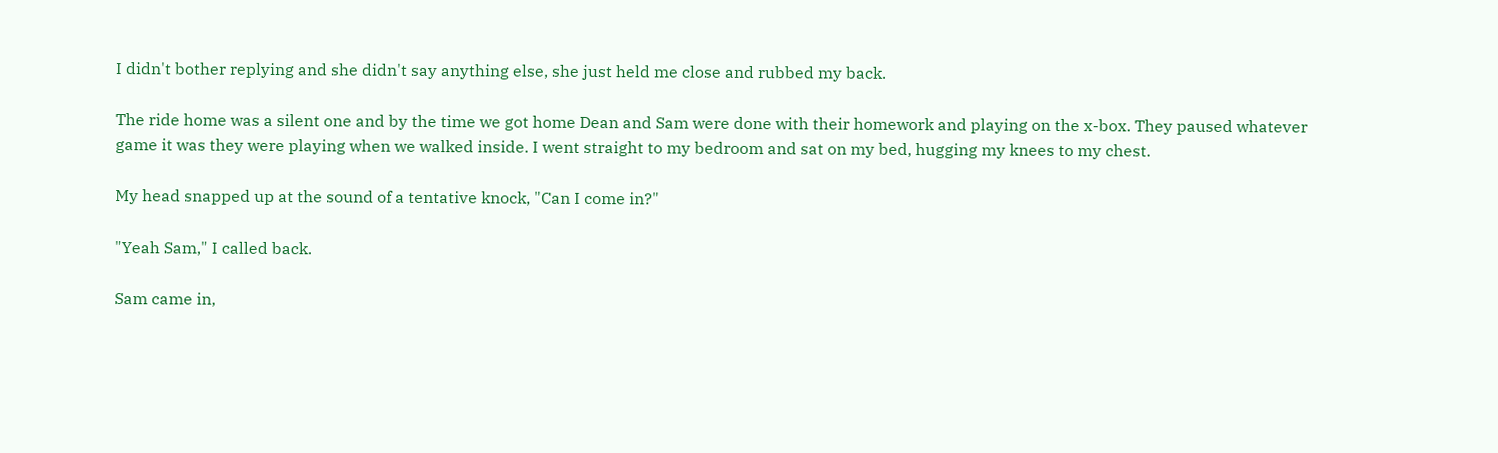I didn't bother replying and she didn't say anything else, she just held me close and rubbed my back.

The ride home was a silent one and by the time we got home Dean and Sam were done with their homework and playing on the x-box. They paused whatever game it was they were playing when we walked inside. I went straight to my bedroom and sat on my bed, hugging my knees to my chest.

My head snapped up at the sound of a tentative knock, "Can I come in?"

"Yeah Sam," I called back.

Sam came in,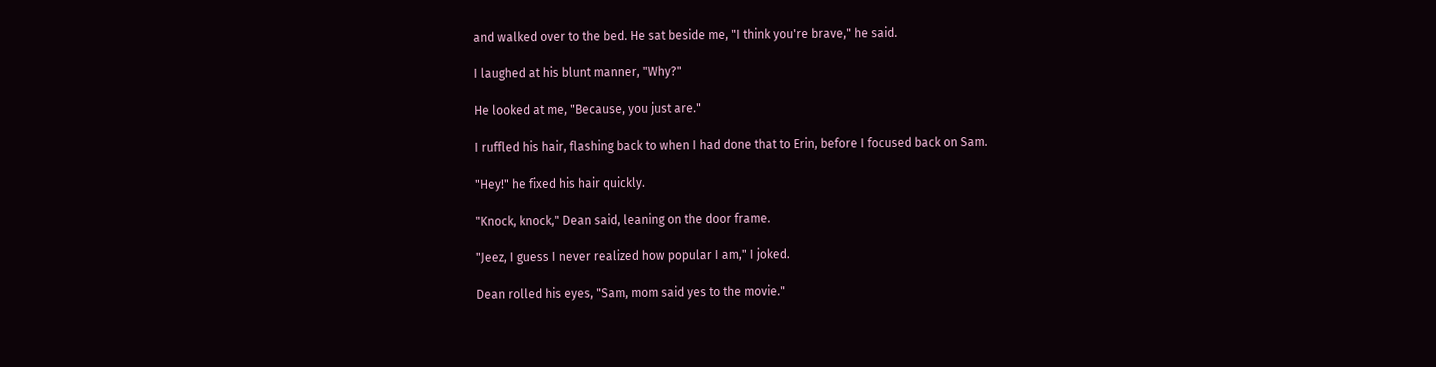and walked over to the bed. He sat beside me, "I think you're brave," he said.

I laughed at his blunt manner, "Why?"

He looked at me, "Because, you just are."

I ruffled his hair, flashing back to when I had done that to Erin, before I focused back on Sam.

"Hey!" he fixed his hair quickly.

"Knock, knock," Dean said, leaning on the door frame.

"Jeez, I guess I never realized how popular I am," I joked.

Dean rolled his eyes, "Sam, mom said yes to the movie."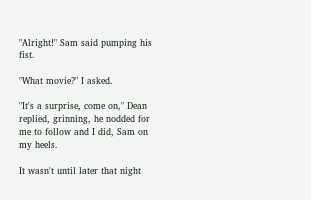"Alright!" Sam said pumping his fist.

"What movie?" I asked.

"It's a surprise, come on," Dean replied, grinning, he nodded for me to follow and I did, Sam on my heels.

It wasn't until later that night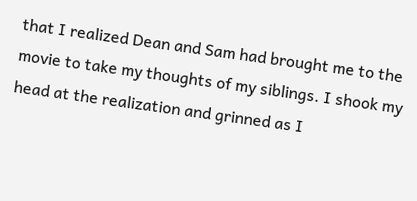that I realized Dean and Sam had brought me to the movie to take my thoughts of my siblings. I shook my head at the realization and grinned as I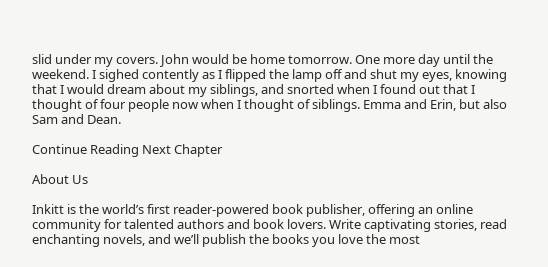slid under my covers. John would be home tomorrow. One more day until the weekend. I sighed contently as I flipped the lamp off and shut my eyes, knowing that I would dream about my siblings, and snorted when I found out that I thought of four people now when I thought of siblings. Emma and Erin, but also Sam and Dean.

Continue Reading Next Chapter

About Us

Inkitt is the world’s first reader-powered book publisher, offering an online community for talented authors and book lovers. Write captivating stories, read enchanting novels, and we’ll publish the books you love the most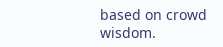based on crowd wisdom.